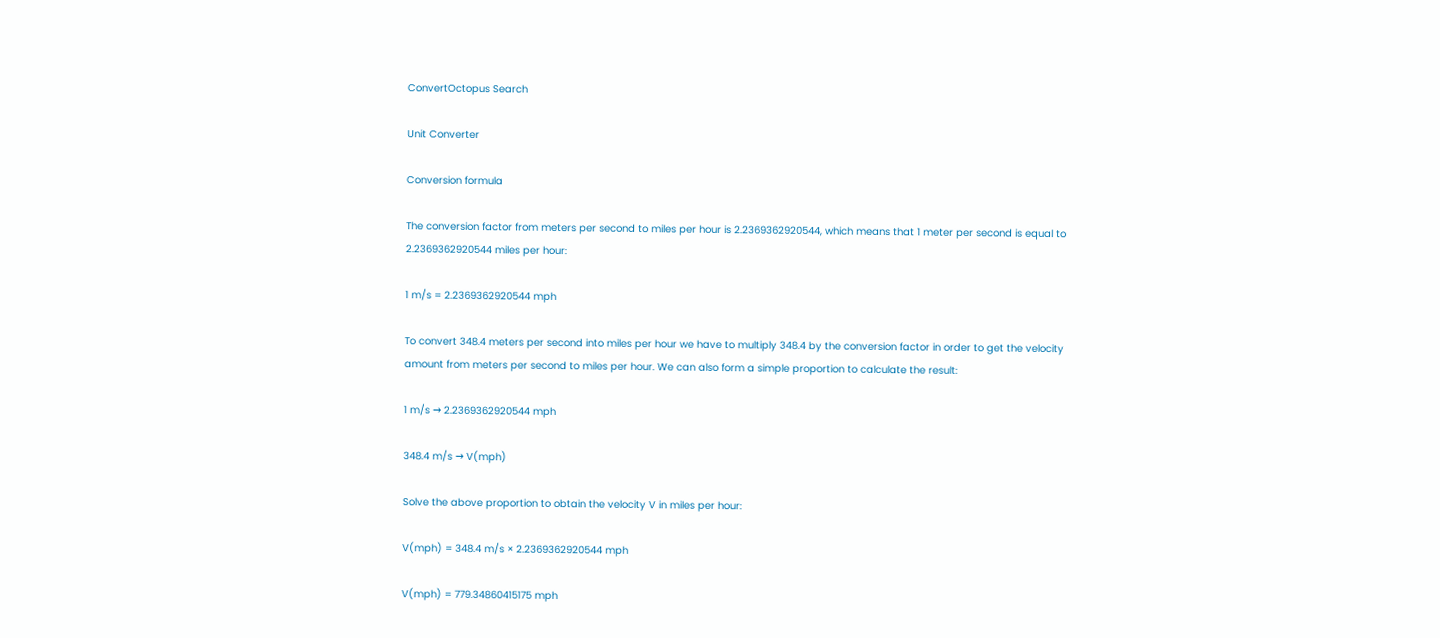ConvertOctopus Search

Unit Converter

Conversion formula

The conversion factor from meters per second to miles per hour is 2.2369362920544, which means that 1 meter per second is equal to 2.2369362920544 miles per hour:

1 m/s = 2.2369362920544 mph

To convert 348.4 meters per second into miles per hour we have to multiply 348.4 by the conversion factor in order to get the velocity amount from meters per second to miles per hour. We can also form a simple proportion to calculate the result:

1 m/s → 2.2369362920544 mph

348.4 m/s → V(mph)

Solve the above proportion to obtain the velocity V in miles per hour:

V(mph) = 348.4 m/s × 2.2369362920544 mph

V(mph) = 779.34860415175 mph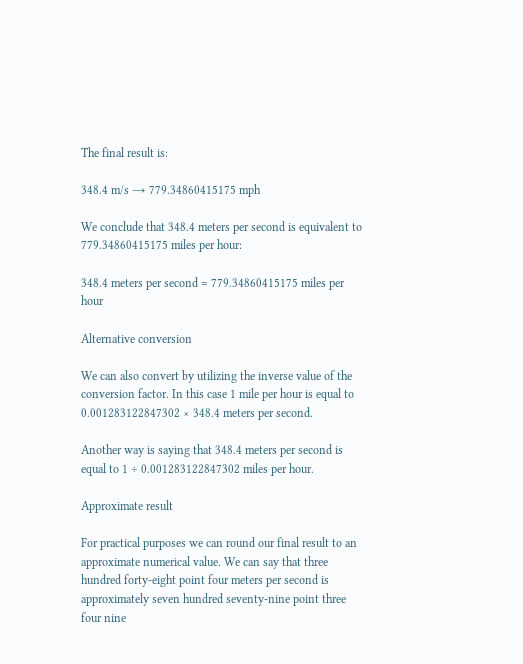The final result is:

348.4 m/s → 779.34860415175 mph

We conclude that 348.4 meters per second is equivalent to 779.34860415175 miles per hour:

348.4 meters per second = 779.34860415175 miles per hour

Alternative conversion

We can also convert by utilizing the inverse value of the conversion factor. In this case 1 mile per hour is equal to 0.001283122847302 × 348.4 meters per second.

Another way is saying that 348.4 meters per second is equal to 1 ÷ 0.001283122847302 miles per hour.

Approximate result

For practical purposes we can round our final result to an approximate numerical value. We can say that three hundred forty-eight point four meters per second is approximately seven hundred seventy-nine point three four nine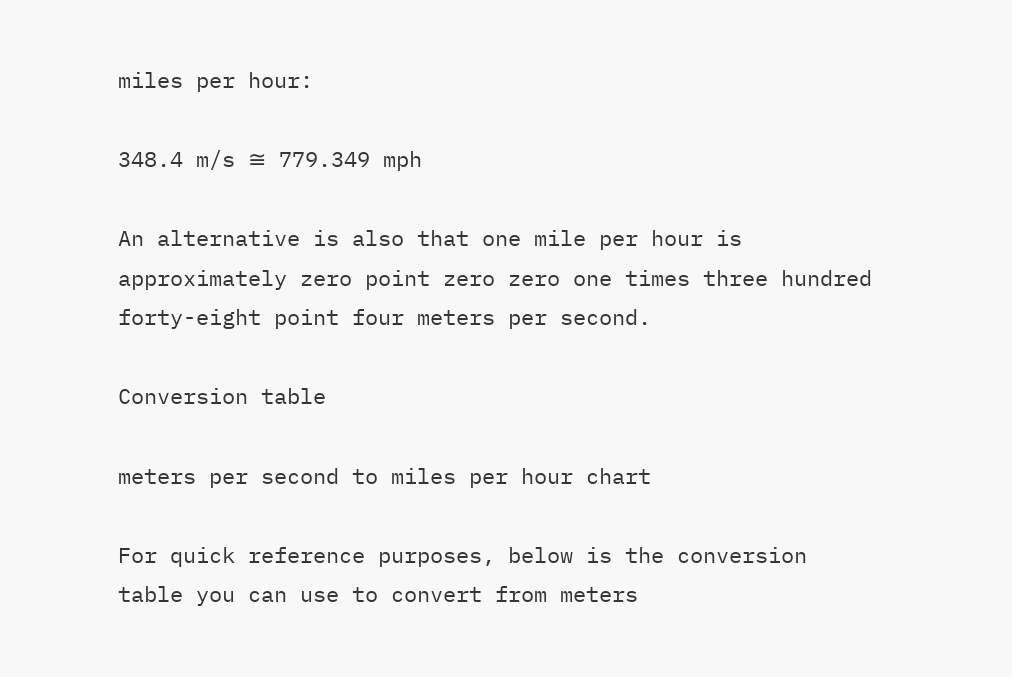miles per hour:

348.4 m/s ≅ 779.349 mph

An alternative is also that one mile per hour is approximately zero point zero zero one times three hundred forty-eight point four meters per second.

Conversion table

meters per second to miles per hour chart

For quick reference purposes, below is the conversion table you can use to convert from meters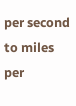per second to miles per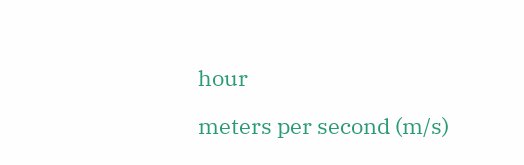hour

meters per second (m/s)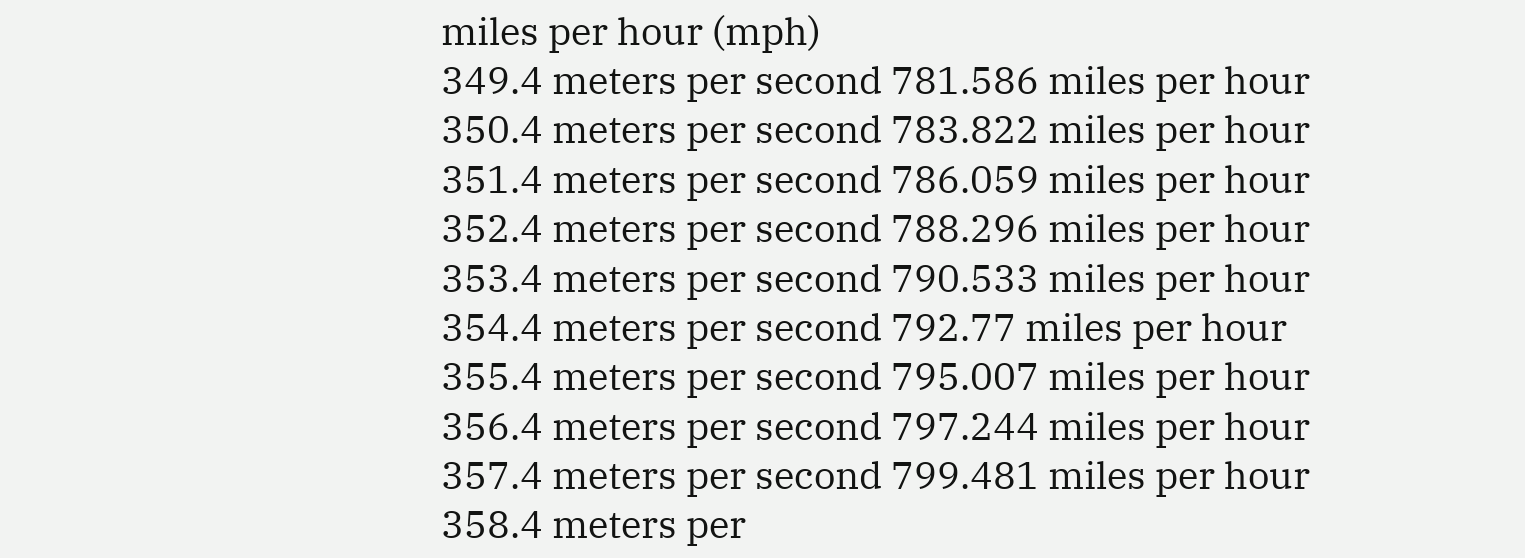miles per hour (mph)
349.4 meters per second 781.586 miles per hour
350.4 meters per second 783.822 miles per hour
351.4 meters per second 786.059 miles per hour
352.4 meters per second 788.296 miles per hour
353.4 meters per second 790.533 miles per hour
354.4 meters per second 792.77 miles per hour
355.4 meters per second 795.007 miles per hour
356.4 meters per second 797.244 miles per hour
357.4 meters per second 799.481 miles per hour
358.4 meters per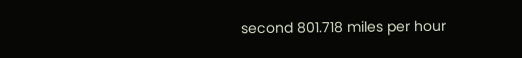second 801.718 miles per hour